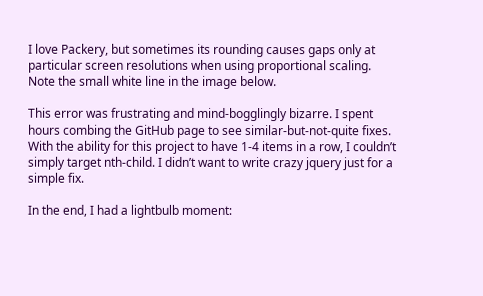I love Packery, but sometimes its rounding causes gaps only at particular screen resolutions when using proportional scaling. Note the small white line in the image below.

This error was frustrating and mind-bogglingly bizarre. I spent hours combing the GitHub page to see similar-but-not-quite fixes. With the ability for this project to have 1-4 items in a row, I couldn’t simply target nth-child. I didn’t want to write crazy jquery just for a simple fix.

In the end, I had a lightbulb moment: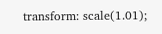transform: scale(1.01);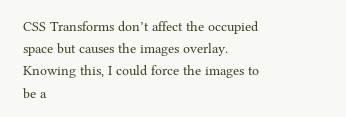CSS Transforms don’t affect the occupied space but causes the images overlay. Knowing this, I could force the images to be a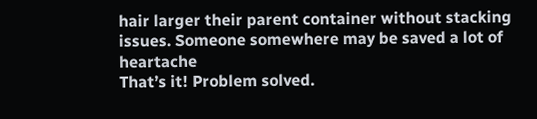hair larger their parent container without stacking issues. Someone somewhere may be saved a lot of heartache
That’s it! Problem solved.